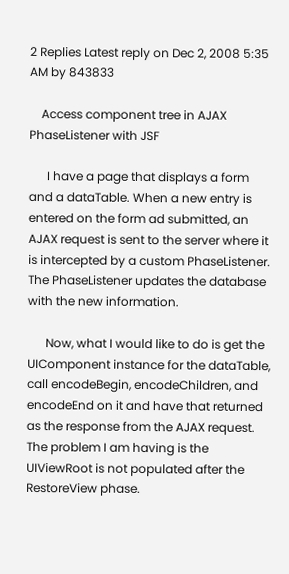2 Replies Latest reply on Dec 2, 2008 5:35 AM by 843833

    Access component tree in AJAX PhaseListener with JSF

      I have a page that displays a form and a dataTable. When a new entry is entered on the form ad submitted, an AJAX request is sent to the server where it is intercepted by a custom PhaseListener. The PhaseListener updates the database with the new information.

      Now, what I would like to do is get the UIComponent instance for the dataTable, call encodeBegin, encodeChildren, and encodeEnd on it and have that returned as the response from the AJAX request. The problem I am having is the UIViewRoot is not populated after the RestoreView phase.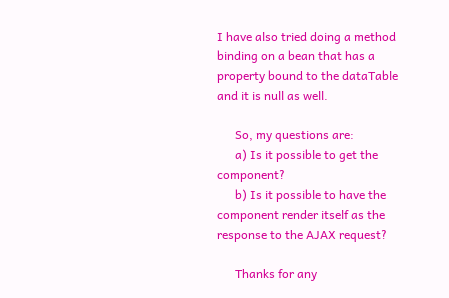I have also tried doing a method binding on a bean that has a property bound to the dataTable and it is null as well.

      So, my questions are:
      a) Is it possible to get the component?
      b) Is it possible to have the component render itself as the response to the AJAX request?

      Thanks for any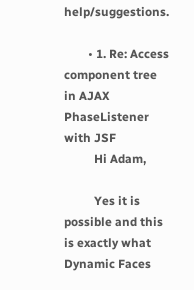help/suggestions.

        • 1. Re: Access component tree in AJAX PhaseListener with JSF
          Hi Adam,

          Yes it is possible and this is exactly what Dynamic Faces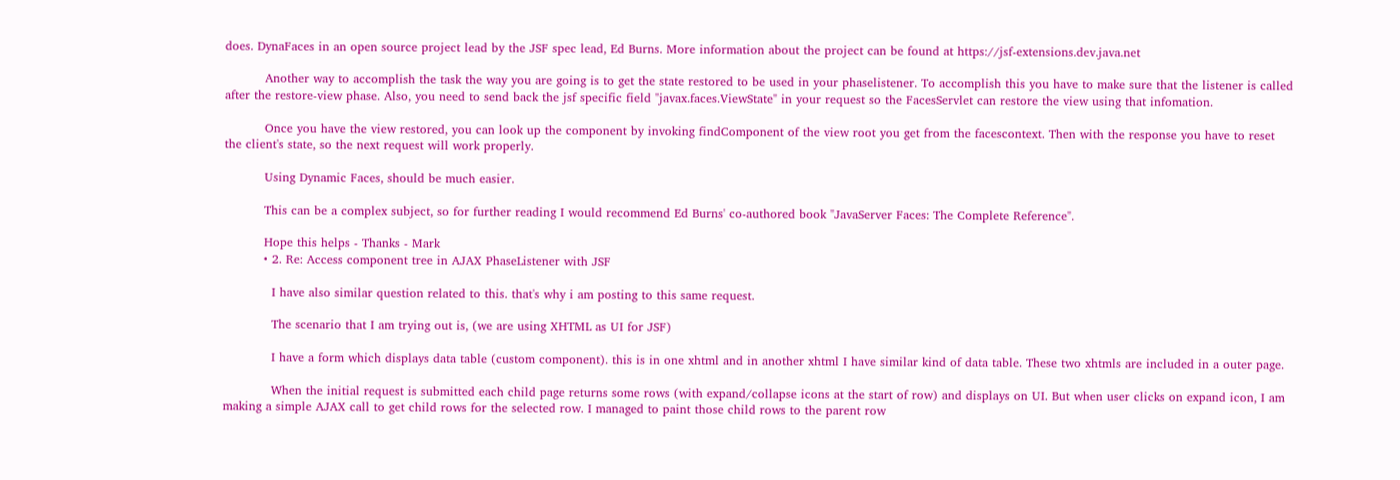does. DynaFaces in an open source project lead by the JSF spec lead, Ed Burns. More information about the project can be found at https://jsf-extensions.dev.java.net

          Another way to accomplish the task the way you are going is to get the state restored to be used in your phaselistener. To accomplish this you have to make sure that the listener is called after the restore-view phase. Also, you need to send back the jsf specific field "javax.faces.ViewState" in your request so the FacesServlet can restore the view using that infomation.

          Once you have the view restored, you can look up the component by invoking findComponent of the view root you get from the facescontext. Then with the response you have to reset the client's state, so the next request will work properly.

          Using Dynamic Faces, should be much easier.

          This can be a complex subject, so for further reading I would recommend Ed Burns' co-authored book "JavaServer Faces: The Complete Reference".

          Hope this helps - Thanks - Mark
          • 2. Re: Access component tree in AJAX PhaseListener with JSF

            I have also similar question related to this. that's why i am posting to this same request.

            The scenario that I am trying out is, (we are using XHTML as UI for JSF)

            I have a form which displays data table (custom component). this is in one xhtml and in another xhtml I have similar kind of data table. These two xhtmls are included in a outer page.

            When the initial request is submitted each child page returns some rows (with expand/collapse icons at the start of row) and displays on UI. But when user clicks on expand icon, I am making a simple AJAX call to get child rows for the selected row. I managed to paint those child rows to the parent row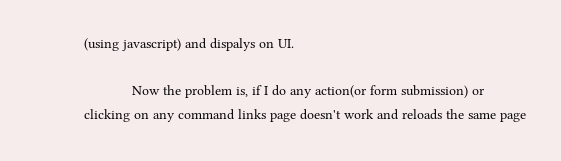(using javascript) and dispalys on UI.

            Now the problem is, if I do any action(or form submission) or clicking on any command links page doesn't work and reloads the same page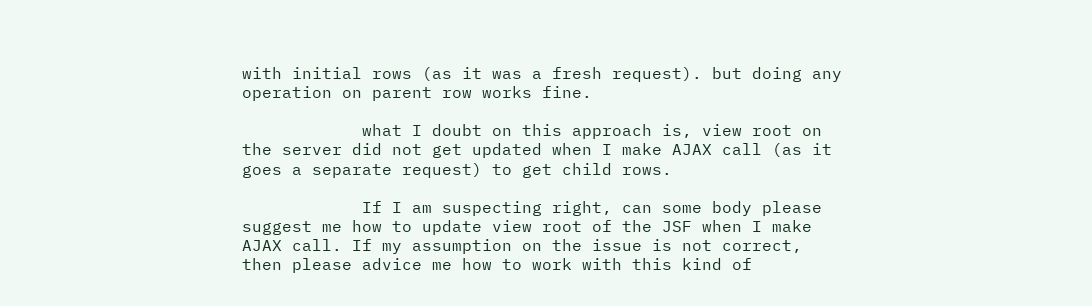with initial rows (as it was a fresh request). but doing any operation on parent row works fine.

            what I doubt on this approach is, view root on the server did not get updated when I make AJAX call (as it goes a separate request) to get child rows.

            If I am suspecting right, can some body please suggest me how to update view root of the JSF when I make AJAX call. If my assumption on the issue is not correct, then please advice me how to work with this kind of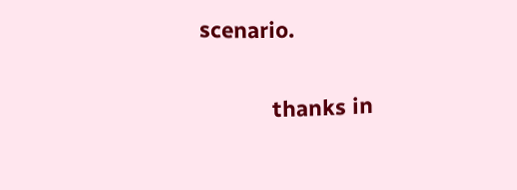scenario.

            thanks in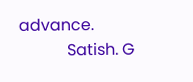advance.
            Satish. G